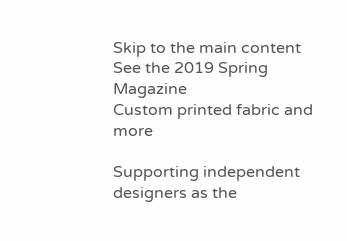Skip to the main content
See the 2019 Spring Magazine
Custom printed fabric and more

Supporting independent designers as the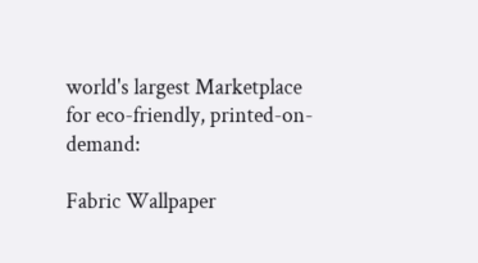world's largest Marketplace for eco-friendly, printed-on-demand:

Fabric Wallpaper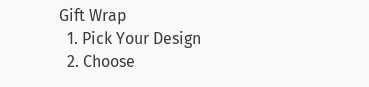Gift Wrap
  1. Pick Your Design
  2. Choose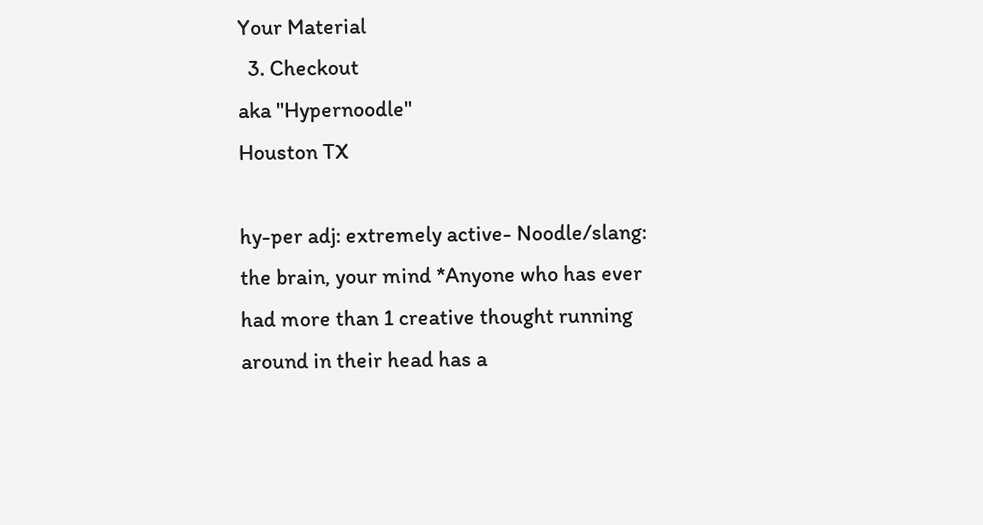Your Material
  3. Checkout
aka "Hypernoodle"
Houston TX

hy-per adj: extremely active- Noodle/slang: the brain, your mind *Anyone who has ever had more than 1 creative thought running around in their head has a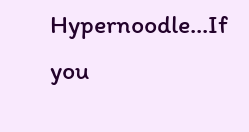Hypernoodle...If you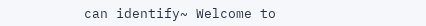can identify~ Welcome to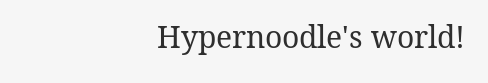Hypernoodle's world!